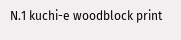N.1 kuchi-e woodblock print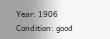Year: 1906
Condition: good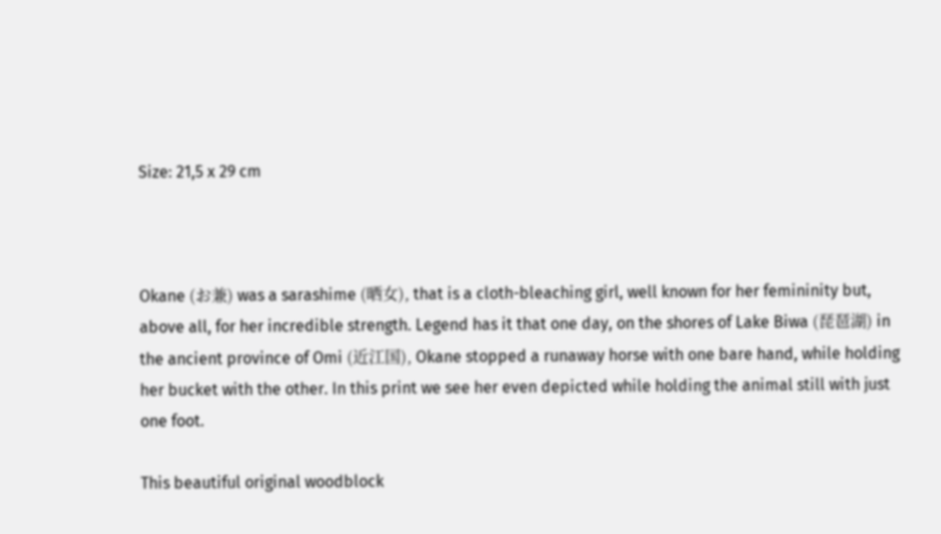Size: 21,5 x 29 cm



Okane (お兼) was a sarashime (晒女), that is a cloth-bleaching girl, well known for her femininity but, above all, for her incredible strength. Legend has it that one day, on the shores of Lake Biwa (琵琶湖) in the ancient province of Omi (近江国), Okane stopped a runaway horse with one bare hand, while holding her bucket with the other. In this print we see her even depicted while holding the animal still with just one foot.

This beautiful original woodblock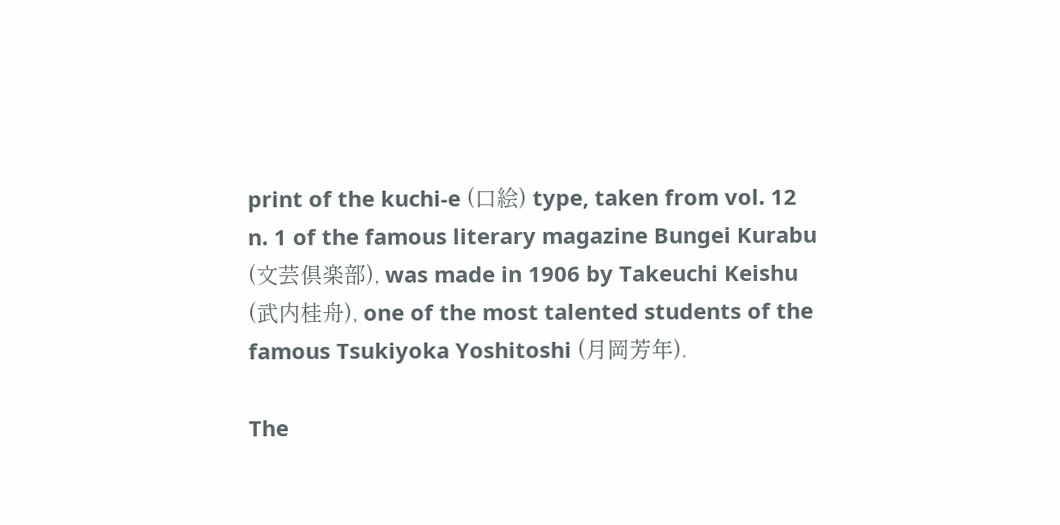print of the kuchi-e (口絵) type, taken from vol. 12 n. 1 of the famous literary magazine Bungei Kurabu (文芸倶楽部), was made in 1906 by Takeuchi Keishu (武内桂舟), one of the most talented students of the famous Tsukiyoka Yoshitoshi (月岡芳年).

The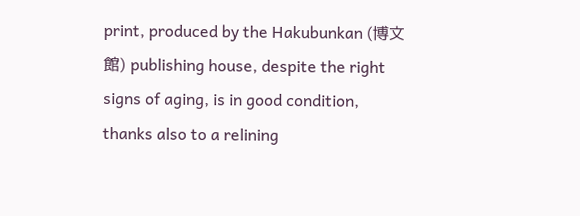print, produced by the Hakubunkan (博文館) publishing house, despite the right signs of aging, is in good condition, thanks also to a relining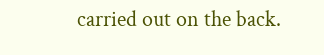carried out on the back.